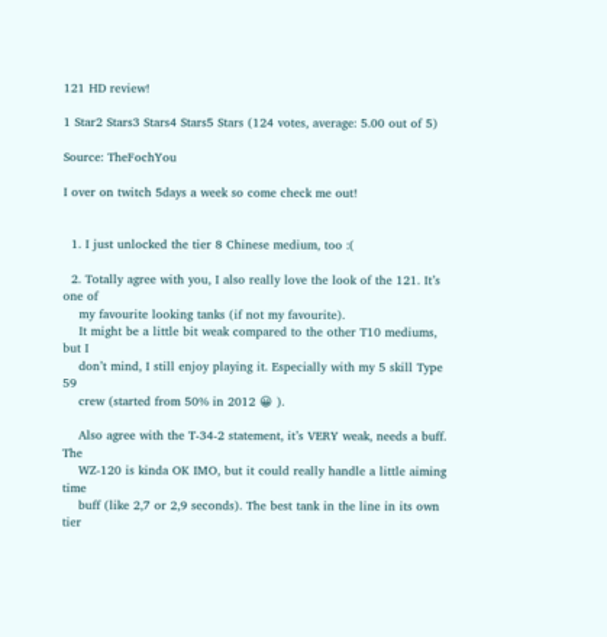121 HD review!

1 Star2 Stars3 Stars4 Stars5 Stars (124 votes, average: 5.00 out of 5)

Source: TheFochYou

I over on twitch 5days a week so come check me out!


  1. I just unlocked the tier 8 Chinese medium, too :(

  2. Totally agree with you, I also really love the look of the 121. It’s one of
    my favourite looking tanks (if not my favourite).
    It might be a little bit weak compared to the other T10 mediums, but I
    don’t mind, I still enjoy playing it. Especially with my 5 skill Type 59
    crew (started from 50% in 2012 😀 ).

    Also agree with the T-34-2 statement, it’s VERY weak, needs a buff. The
    WZ-120 is kinda OK IMO, but it could really handle a little aiming time
    buff (like 2,7 or 2,9 seconds). The best tank in the line in its own tier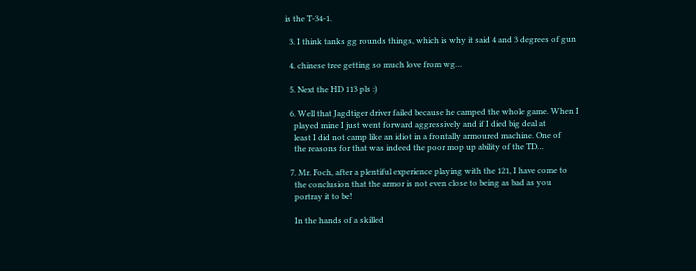is the T-34-1.

  3. I think tanks gg rounds things, which is why it said 4 and 3 degrees of gun

  4. chinese tree getting so much love from wg…

  5. Next the HD 113 pls :)

  6. Well that Jagdtiger driver failed because he camped the whole game. When I
    played mine I just went forward aggressively and if I died big deal at
    least I did not camp like an idiot in a frontally armoured machine. One of
    the reasons for that was indeed the poor mop up ability of the TD…

  7. Mr. Foch, after a plentiful experience playing with the 121, I have come to
    the conclusion that the armor is not even close to being as bad as you
    portray it to be!

    In the hands of a skilled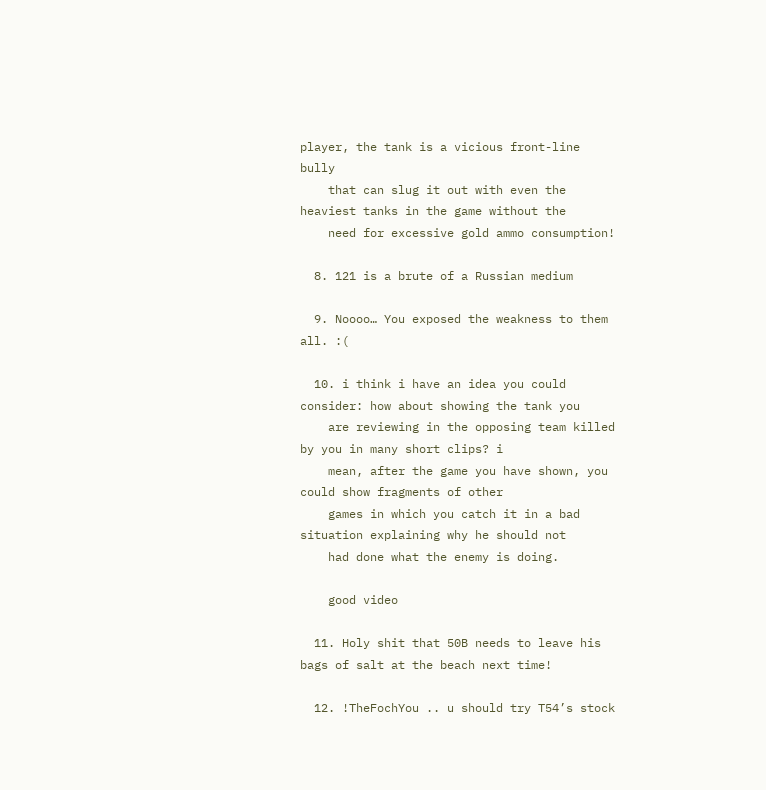player, the tank is a vicious front-line bully
    that can slug it out with even the heaviest tanks in the game without the
    need for excessive gold ammo consumption!

  8. 121 is a brute of a Russian medium

  9. Noooo… You exposed the weakness to them all. :(

  10. i think i have an idea you could consider: how about showing the tank you
    are reviewing in the opposing team killed by you in many short clips? i
    mean, after the game you have shown, you could show fragments of other
    games in which you catch it in a bad situation explaining why he should not
    had done what the enemy is doing.

    good video

  11. Holy shit that 50B needs to leave his bags of salt at the beach next time!

  12. !TheFochYou .. u should try T54’s stock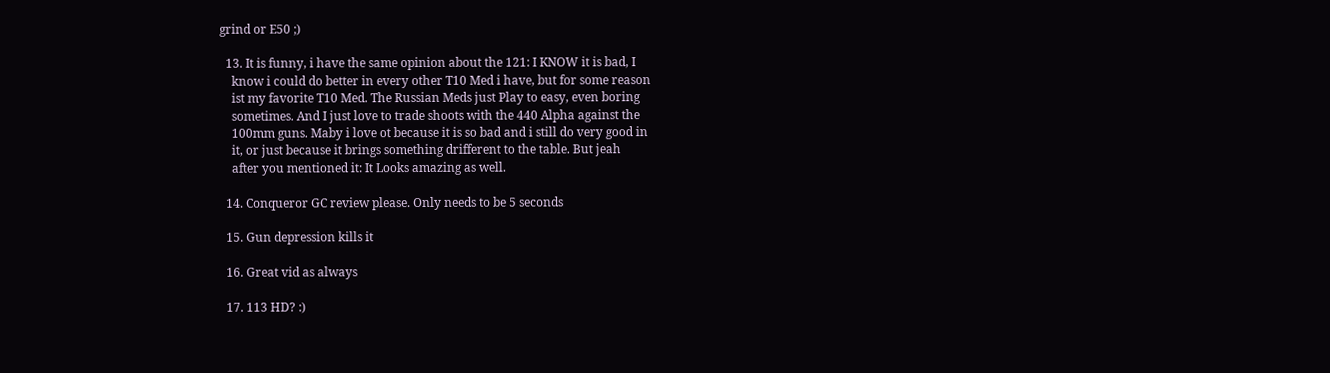grind or E50 ;)

  13. It is funny, i have the same opinion about the 121: I KNOW it is bad, I
    know i could do better in every other T10 Med i have, but for some reason
    ist my favorite T10 Med. The Russian Meds just Play to easy, even boring
    sometimes. And I just love to trade shoots with the 440 Alpha against the
    100mm guns. Maby i love ot because it is so bad and i still do very good in
    it, or just because it brings something drifferent to the table. But jeah
    after you mentioned it: It Looks amazing as well.

  14. Conqueror GC review please. Only needs to be 5 seconds

  15. Gun depression kills it

  16. Great vid as always

  17. 113 HD? :)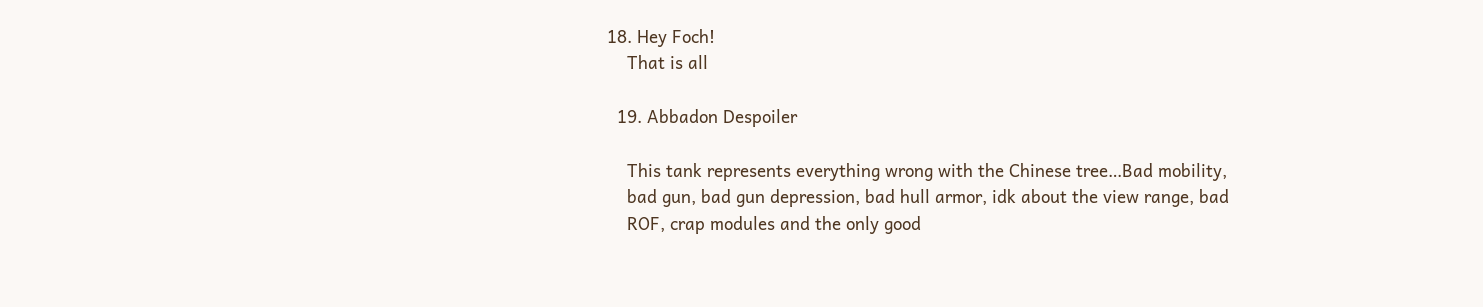18. Hey Foch!
    That is all

  19. Abbadon Despoiler

    This tank represents everything wrong with the Chinese tree…Bad mobility,
    bad gun, bad gun depression, bad hull armor, idk about the view range, bad
    ROF, crap modules and the only good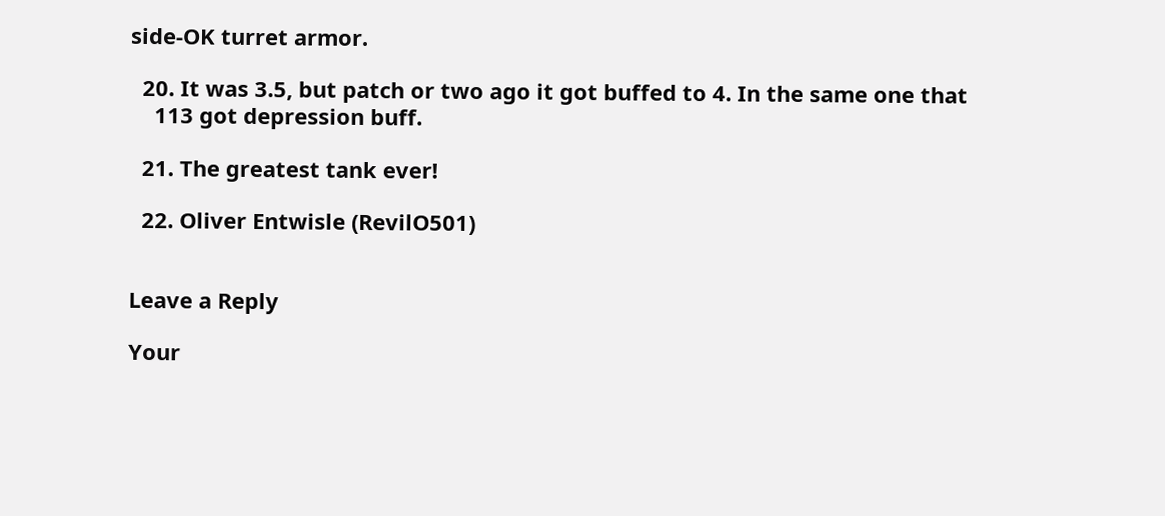side-OK turret armor.

  20. It was 3.5, but patch or two ago it got buffed to 4. In the same one that
    113 got depression buff.

  21. The greatest tank ever!

  22. Oliver Entwisle (RevilO501)


Leave a Reply

Your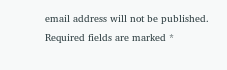email address will not be published. Required fields are marked *